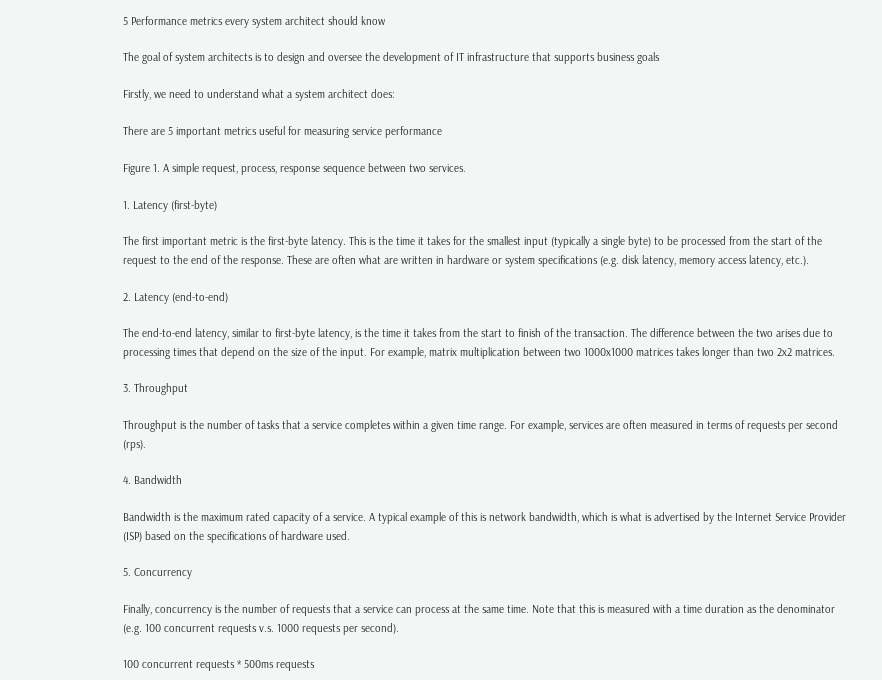5 Performance metrics every system architect should know

The goal of system architects is to design and oversee the development of IT infrastructure that supports business goals

Firstly, we need to understand what a system architect does:

There are 5 important metrics useful for measuring service performance

Figure 1. A simple request, process, response sequence between two services.

1. Latency (first-byte)

The first important metric is the first-byte latency. This is the time it takes for the smallest input (typically a single byte) to be processed from the start of the request to the end of the response. These are often what are written in hardware or system specifications (e.g. disk latency, memory access latency, etc.).

2. Latency (end-to-end)

The end-to-end latency, similar to first-byte latency, is the time it takes from the start to finish of the transaction. The difference between the two arises due to processing times that depend on the size of the input. For example, matrix multiplication between two 1000x1000 matrices takes longer than two 2x2 matrices.

3. Throughput

Throughput is the number of tasks that a service completes within a given time range. For example, services are often measured in terms of requests per second (rps).

4. Bandwidth

Bandwidth is the maximum rated capacity of a service. A typical example of this is network bandwidth, which is what is advertised by the Internet Service Provider (ISP) based on the specifications of hardware used.

5. Concurrency

Finally, concurrency is the number of requests that a service can process at the same time. Note that this is measured with a time duration as the denominator (e.g. 100 concurrent requests v.s. 1000 requests per second).

100 concurrent requests * 500ms requests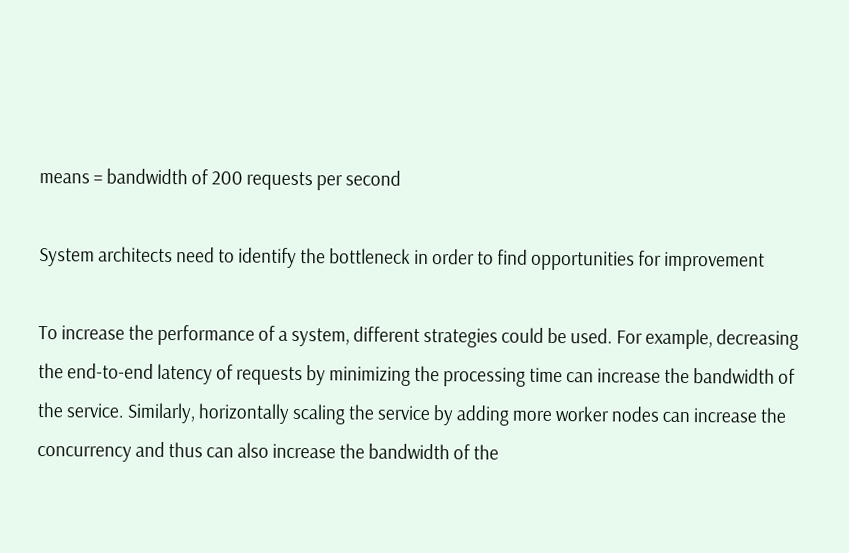means = bandwidth of 200 requests per second

System architects need to identify the bottleneck in order to find opportunities for improvement

To increase the performance of a system, different strategies could be used. For example, decreasing the end-to-end latency of requests by minimizing the processing time can increase the bandwidth of the service. Similarly, horizontally scaling the service by adding more worker nodes can increase the concurrency and thus can also increase the bandwidth of the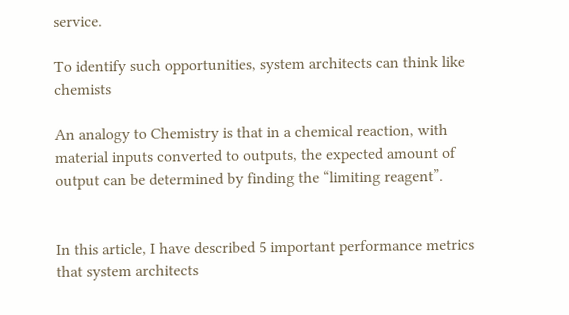service.

To identify such opportunities, system architects can think like chemists

An analogy to Chemistry is that in a chemical reaction, with material inputs converted to outputs, the expected amount of output can be determined by finding the “limiting reagent”.


In this article, I have described 5 important performance metrics that system architects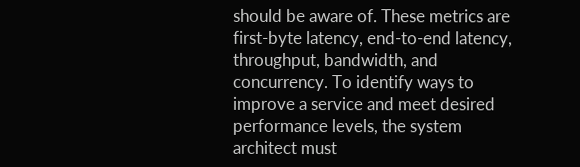should be aware of. These metrics are first-byte latency, end-to-end latency, throughput, bandwidth, and concurrency. To identify ways to improve a service and meet desired performance levels, the system architect must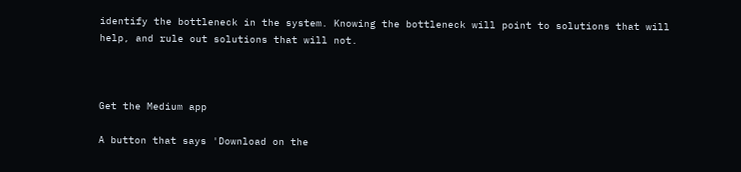identify the bottleneck in the system. Knowing the bottleneck will point to solutions that will help, and rule out solutions that will not.



Get the Medium app

A button that says 'Download on the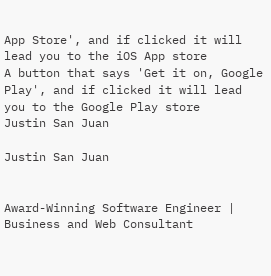App Store', and if clicked it will lead you to the iOS App store
A button that says 'Get it on, Google Play', and if clicked it will lead you to the Google Play store
Justin San Juan

Justin San Juan


Award-Winning Software Engineer | Business and Web Consultant